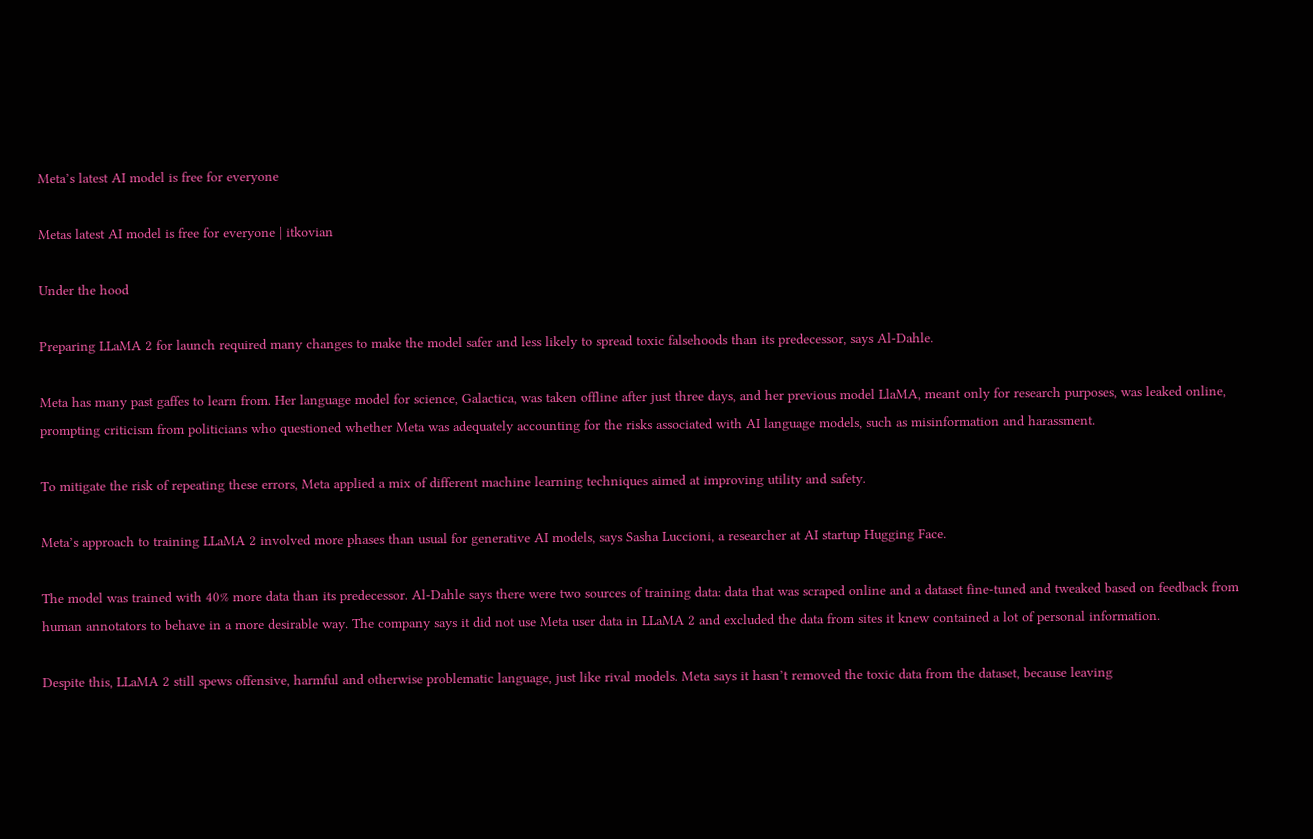Meta’s latest AI model is free for everyone

Metas latest AI model is free for everyone | itkovian

Under the hood

Preparing LLaMA 2 for launch required many changes to make the model safer and less likely to spread toxic falsehoods than its predecessor, says Al-Dahle.

Meta has many past gaffes to learn from. Her language model for science, Galactica, was taken offline after just three days, and her previous model LlaMA, meant only for research purposes, was leaked online, prompting criticism from politicians who questioned whether Meta was adequately accounting for the risks associated with AI language models, such as misinformation and harassment.

To mitigate the risk of repeating these errors, Meta applied a mix of different machine learning techniques aimed at improving utility and safety.

Meta’s approach to training LLaMA 2 involved more phases than usual for generative AI models, says Sasha Luccioni, a researcher at AI startup Hugging Face.

The model was trained with 40% more data than its predecessor. Al-Dahle says there were two sources of training data: data that was scraped online and a dataset fine-tuned and tweaked based on feedback from human annotators to behave in a more desirable way. The company says it did not use Meta user data in LLaMA 2 and excluded the data from sites it knew contained a lot of personal information.

Despite this, LLaMA 2 still spews offensive, harmful and otherwise problematic language, just like rival models. Meta says it hasn’t removed the toxic data from the dataset, because leaving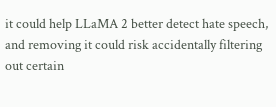it could help LLaMA 2 better detect hate speech, and removing it could risk accidentally filtering out certain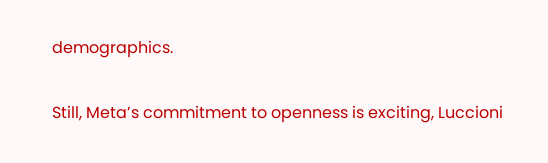demographics.

Still, Meta’s commitment to openness is exciting, Luccioni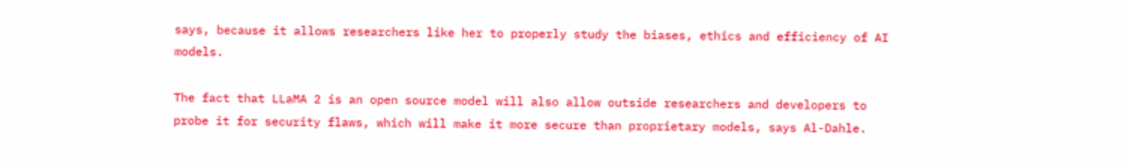says, because it allows researchers like her to properly study the biases, ethics and efficiency of AI models.

The fact that LLaMA 2 is an open source model will also allow outside researchers and developers to probe it for security flaws, which will make it more secure than proprietary models, says Al-Dahle.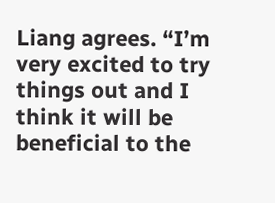Liang agrees. “I’m very excited to try things out and I think it will be beneficial to the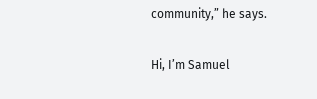community,” he says.

Hi, I’m Samuel